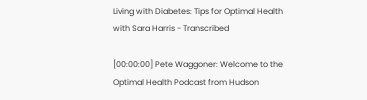Living with Diabetes: Tips for Optimal Health with Sara Harris - Transcribed

[00:00:00] Pete Waggoner: Welcome to the Optimal Health Podcast from Hudson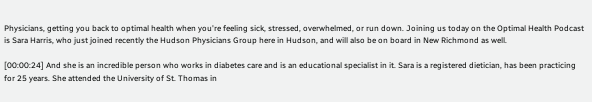Physicians, getting you back to optimal health when you're feeling sick, stressed, overwhelmed, or run down. Joining us today on the Optimal Health Podcast is Sara Harris, who just joined recently the Hudson Physicians Group here in Hudson, and will also be on board in New Richmond as well.

[00:00:24] And she is an incredible person who works in diabetes care and is an educational specialist in it. Sara is a registered dietician, has been practicing for 25 years. She attended the University of St. Thomas in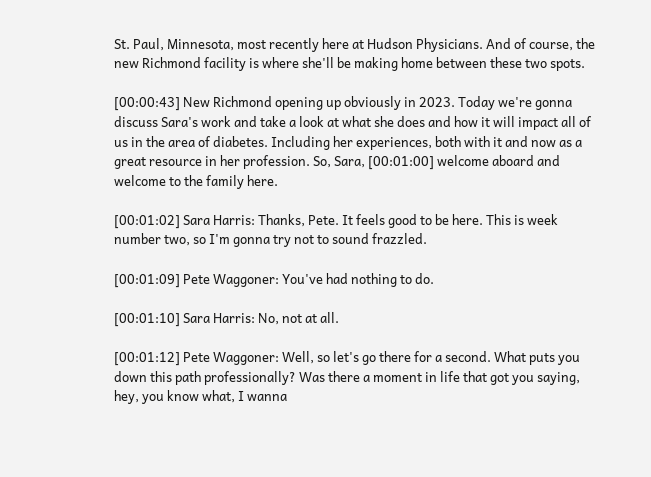St. Paul, Minnesota, most recently here at Hudson Physicians. And of course, the new Richmond facility is where she'll be making home between these two spots.

[00:00:43] New Richmond opening up obviously in 2023. Today we're gonna discuss Sara's work and take a look at what she does and how it will impact all of us in the area of diabetes. Including her experiences, both with it and now as a great resource in her profession. So, Sara, [00:01:00] welcome aboard and welcome to the family here.

[00:01:02] Sara Harris: Thanks, Pete. It feels good to be here. This is week number two, so I'm gonna try not to sound frazzled.

[00:01:09] Pete Waggoner: You've had nothing to do.

[00:01:10] Sara Harris: No, not at all.

[00:01:12] Pete Waggoner: Well, so let's go there for a second. What puts you down this path professionally? Was there a moment in life that got you saying, hey, you know what, I wanna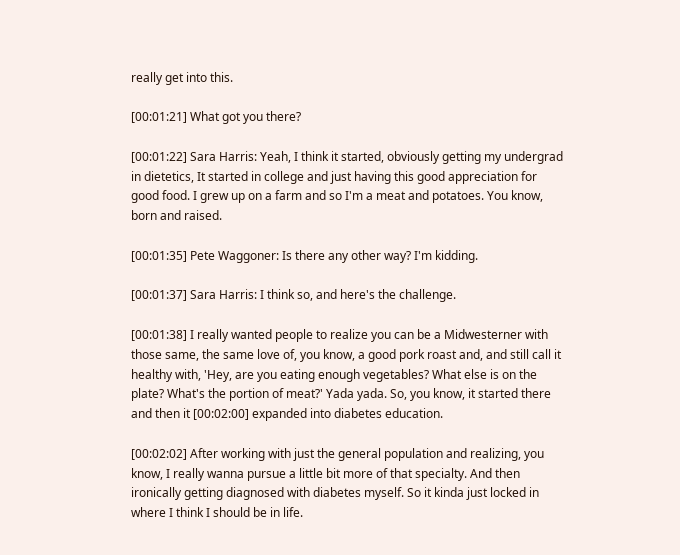really get into this.

[00:01:21] What got you there?

[00:01:22] Sara Harris: Yeah, I think it started, obviously getting my undergrad in dietetics, It started in college and just having this good appreciation for good food. I grew up on a farm and so I'm a meat and potatoes. You know, born and raised.

[00:01:35] Pete Waggoner: Is there any other way? I'm kidding.

[00:01:37] Sara Harris: I think so, and here's the challenge.

[00:01:38] I really wanted people to realize you can be a Midwesterner with those same, the same love of, you know, a good pork roast and, and still call it healthy with, 'Hey, are you eating enough vegetables? What else is on the plate? What's the portion of meat?' Yada yada. So, you know, it started there and then it [00:02:00] expanded into diabetes education.

[00:02:02] After working with just the general population and realizing, you know, I really wanna pursue a little bit more of that specialty. And then ironically getting diagnosed with diabetes myself. So it kinda just locked in where I think I should be in life.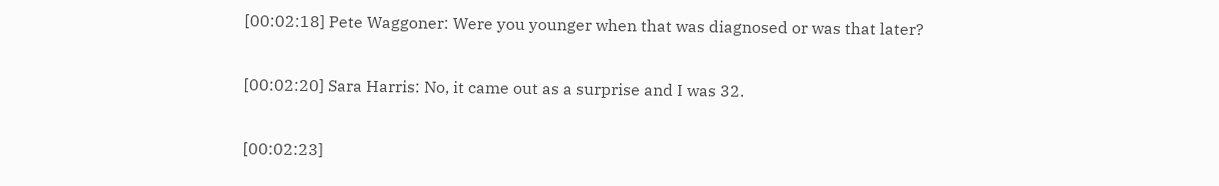[00:02:18] Pete Waggoner: Were you younger when that was diagnosed or was that later?

[00:02:20] Sara Harris: No, it came out as a surprise and I was 32.

[00:02:23]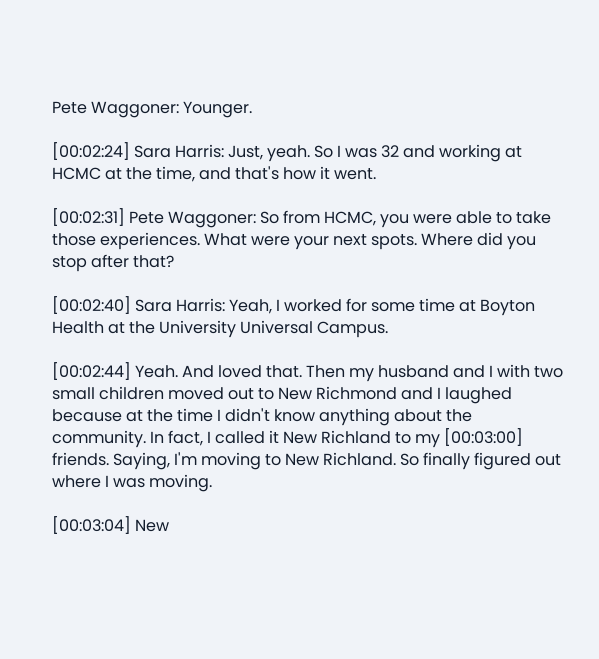Pete Waggoner: Younger.

[00:02:24] Sara Harris: Just, yeah. So I was 32 and working at HCMC at the time, and that's how it went.

[00:02:31] Pete Waggoner: So from HCMC, you were able to take those experiences. What were your next spots. Where did you stop after that?

[00:02:40] Sara Harris: Yeah, I worked for some time at Boyton Health at the University Universal Campus.

[00:02:44] Yeah. And loved that. Then my husband and I with two small children moved out to New Richmond and I laughed because at the time I didn't know anything about the community. In fact, I called it New Richland to my [00:03:00] friends. Saying, I'm moving to New Richland. So finally figured out where I was moving.

[00:03:04] New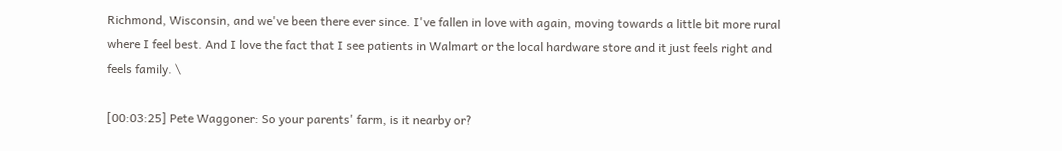Richmond, Wisconsin, and we've been there ever since. I've fallen in love with again, moving towards a little bit more rural where I feel best. And I love the fact that I see patients in Walmart or the local hardware store and it just feels right and feels family. \

[00:03:25] Pete Waggoner: So your parents' farm, is it nearby or?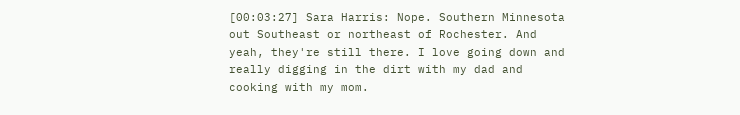[00:03:27] Sara Harris: Nope. Southern Minnesota out Southeast or northeast of Rochester. And yeah, they're still there. I love going down and really digging in the dirt with my dad and cooking with my mom.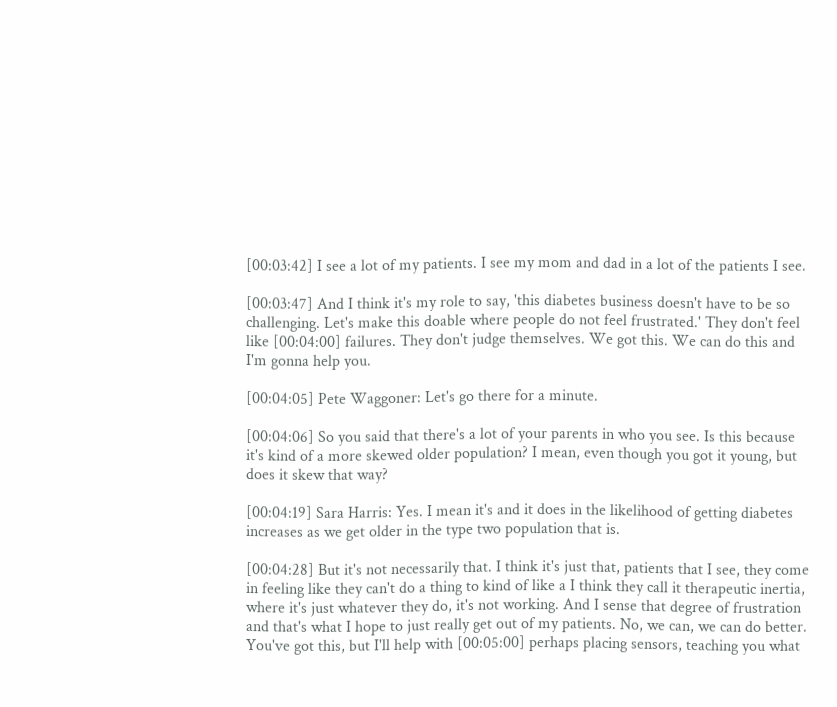[00:03:42] I see a lot of my patients. I see my mom and dad in a lot of the patients I see.

[00:03:47] And I think it's my role to say, 'this diabetes business doesn't have to be so challenging. Let's make this doable where people do not feel frustrated.' They don't feel like [00:04:00] failures. They don't judge themselves. We got this. We can do this and I'm gonna help you.

[00:04:05] Pete Waggoner: Let's go there for a minute.

[00:04:06] So you said that there's a lot of your parents in who you see. Is this because it's kind of a more skewed older population? I mean, even though you got it young, but does it skew that way?

[00:04:19] Sara Harris: Yes. I mean it's and it does in the likelihood of getting diabetes increases as we get older in the type two population that is.

[00:04:28] But it's not necessarily that. I think it's just that, patients that I see, they come in feeling like they can't do a thing to kind of like a I think they call it therapeutic inertia, where it's just whatever they do, it's not working. And I sense that degree of frustration and that's what I hope to just really get out of my patients. No, we can, we can do better. You've got this, but I'll help with [00:05:00] perhaps placing sensors, teaching you what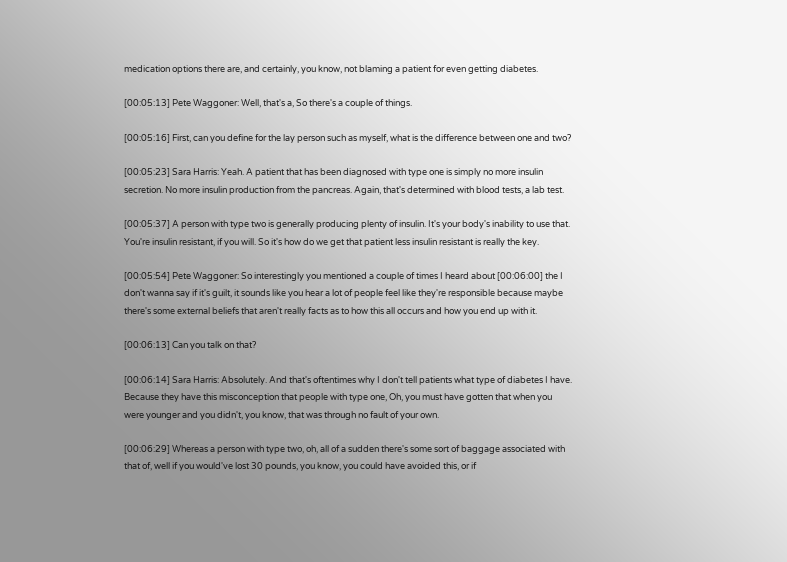medication options there are, and certainly, you know, not blaming a patient for even getting diabetes.

[00:05:13] Pete Waggoner: Well, that's a, So there's a couple of things.

[00:05:16] First, can you define for the lay person such as myself, what is the difference between one and two?

[00:05:23] Sara Harris: Yeah. A patient that has been diagnosed with type one is simply no more insulin secretion. No more insulin production from the pancreas. Again, that's determined with blood tests, a lab test.

[00:05:37] A person with type two is generally producing plenty of insulin. It's your body's inability to use that. You're insulin resistant, if you will. So it's how do we get that patient less insulin resistant is really the key.

[00:05:54] Pete Waggoner: So interestingly you mentioned a couple of times I heard about [00:06:00] the I don't wanna say if it's guilt, it sounds like you hear a lot of people feel like they're responsible because maybe there's some external beliefs that aren't really facts as to how this all occurs and how you end up with it.

[00:06:13] Can you talk on that?

[00:06:14] Sara Harris: Absolutely. And that's oftentimes why I don't tell patients what type of diabetes I have. Because they have this misconception that people with type one, Oh, you must have gotten that when you were younger and you didn't, you know, that was through no fault of your own.

[00:06:29] Whereas a person with type two, oh, all of a sudden there's some sort of baggage associated with that of, well if you would've lost 30 pounds, you know, you could have avoided this, or if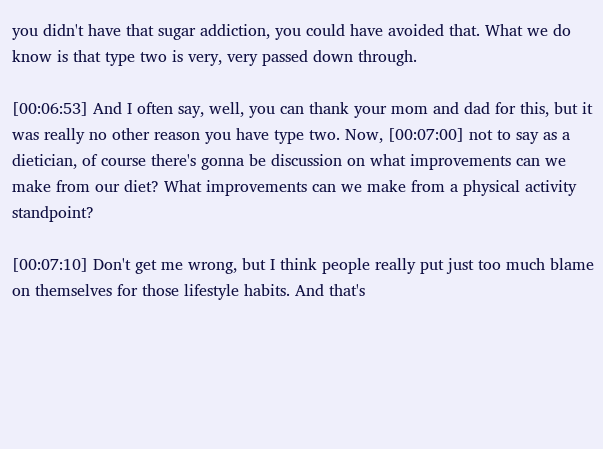you didn't have that sugar addiction, you could have avoided that. What we do know is that type two is very, very passed down through.

[00:06:53] And I often say, well, you can thank your mom and dad for this, but it was really no other reason you have type two. Now, [00:07:00] not to say as a dietician, of course there's gonna be discussion on what improvements can we make from our diet? What improvements can we make from a physical activity standpoint?

[00:07:10] Don't get me wrong, but I think people really put just too much blame on themselves for those lifestyle habits. And that's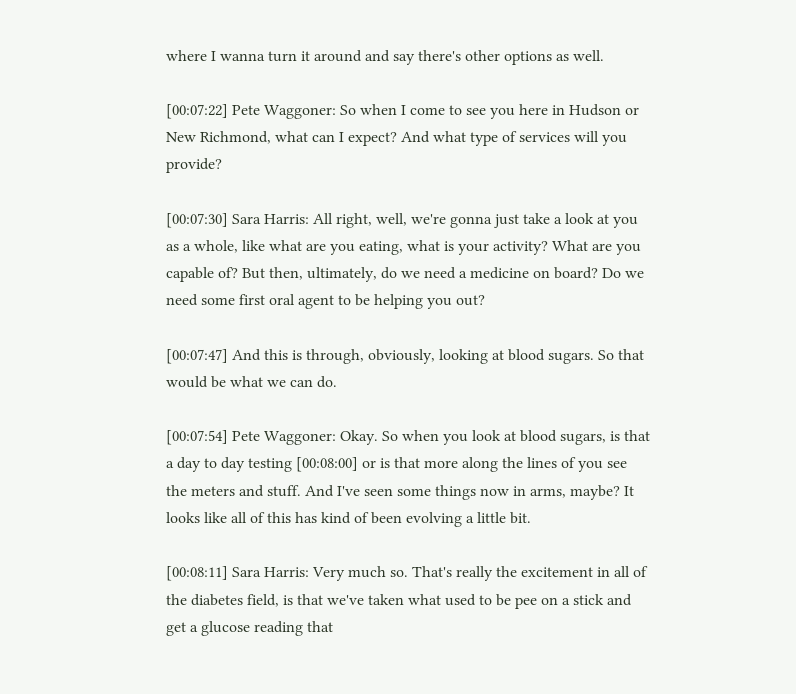where I wanna turn it around and say there's other options as well.

[00:07:22] Pete Waggoner: So when I come to see you here in Hudson or New Richmond, what can I expect? And what type of services will you provide?

[00:07:30] Sara Harris: All right, well, we're gonna just take a look at you as a whole, like what are you eating, what is your activity? What are you capable of? But then, ultimately, do we need a medicine on board? Do we need some first oral agent to be helping you out?

[00:07:47] And this is through, obviously, looking at blood sugars. So that would be what we can do.

[00:07:54] Pete Waggoner: Okay. So when you look at blood sugars, is that a day to day testing [00:08:00] or is that more along the lines of you see the meters and stuff. And I've seen some things now in arms, maybe? It looks like all of this has kind of been evolving a little bit.

[00:08:11] Sara Harris: Very much so. That's really the excitement in all of the diabetes field, is that we've taken what used to be pee on a stick and get a glucose reading that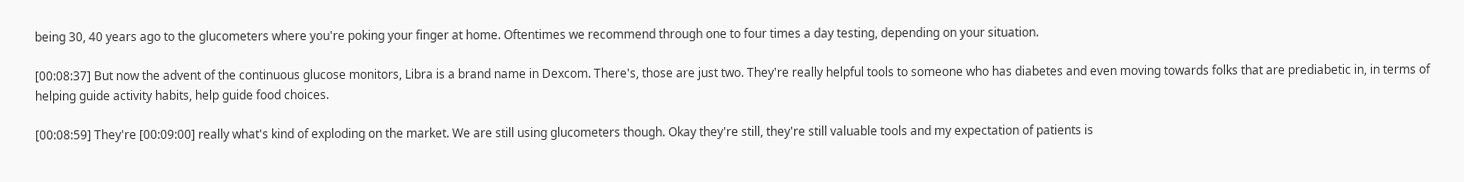being 30, 40 years ago to the glucometers where you're poking your finger at home. Oftentimes we recommend through one to four times a day testing, depending on your situation.

[00:08:37] But now the advent of the continuous glucose monitors, Libra is a brand name in Dexcom. There's, those are just two. They're really helpful tools to someone who has diabetes and even moving towards folks that are prediabetic in, in terms of helping guide activity habits, help guide food choices.

[00:08:59] They're [00:09:00] really what's kind of exploding on the market. We are still using glucometers though. Okay they're still, they're still valuable tools and my expectation of patients is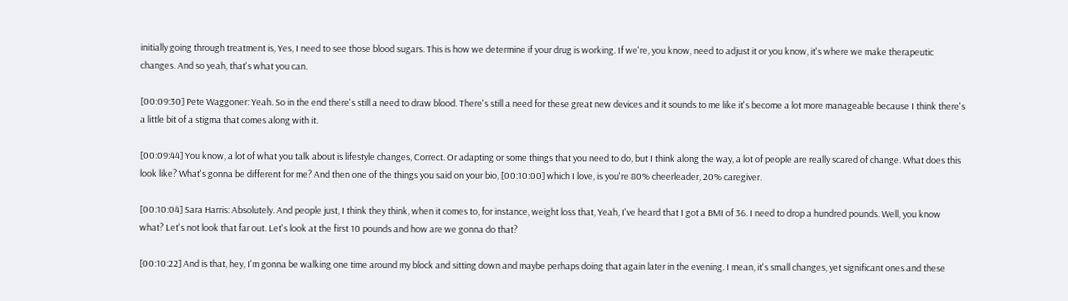initially going through treatment is, Yes, I need to see those blood sugars. This is how we determine if your drug is working. If we're, you know, need to adjust it or you know, it's where we make therapeutic changes. And so yeah, that's what you can.

[00:09:30] Pete Waggoner: Yeah. So in the end there's still a need to draw blood. There's still a need for these great new devices and it sounds to me like it's become a lot more manageable because I think there's a little bit of a stigma that comes along with it.

[00:09:44] You know, a lot of what you talk about is lifestyle changes, Correct. Or adapting or some things that you need to do, but I think along the way, a lot of people are really scared of change. What does this look like? What's gonna be different for me? And then one of the things you said on your bio, [00:10:00] which I love, is you're 80% cheerleader, 20% caregiver.

[00:10:04] Sara Harris: Absolutely. And people just, I think they think, when it comes to, for instance, weight loss that, Yeah, I've heard that I got a BMI of 36. I need to drop a hundred pounds. Well, you know what? Let's not look that far out. Let's look at the first 10 pounds and how are we gonna do that?

[00:10:22] And is that, hey, I'm gonna be walking one time around my block and sitting down and maybe perhaps doing that again later in the evening. I mean, it's small changes, yet significant ones and these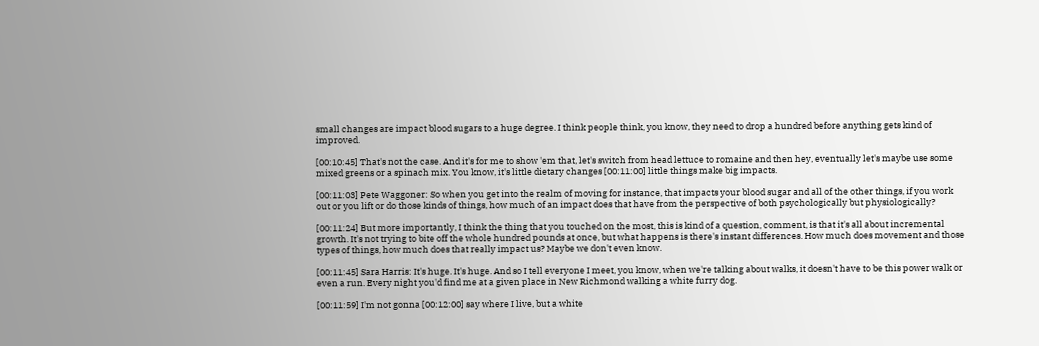small changes are impact blood sugars to a huge degree. I think people think, you know, they need to drop a hundred before anything gets kind of improved.

[00:10:45] That's not the case. And it's for me to show 'em that, let's switch from head lettuce to romaine and then hey, eventually let's maybe use some mixed greens or a spinach mix. You know, it's little dietary changes [00:11:00] little things make big impacts.

[00:11:03] Pete Waggoner: So when you get into the realm of moving for instance, that impacts your blood sugar and all of the other things, if you work out or you lift or do those kinds of things, how much of an impact does that have from the perspective of both psychologically but physiologically?

[00:11:24] But more importantly, I think the thing that you touched on the most, this is kind of a question, comment, is that it's all about incremental growth. It's not trying to bite off the whole hundred pounds at once, but what happens is there's instant differences. How much does movement and those types of things, how much does that really impact us? Maybe we don't even know.

[00:11:45] Sara Harris: It's huge. It's huge. And so I tell everyone I meet, you know, when we're talking about walks, it doesn't have to be this power walk or even a run. Every night you'd find me at a given place in New Richmond walking a white furry dog.

[00:11:59] I'm not gonna [00:12:00] say where I live, but a white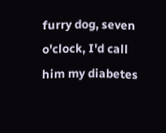furry dog, seven o'clock, I'd call him my diabetes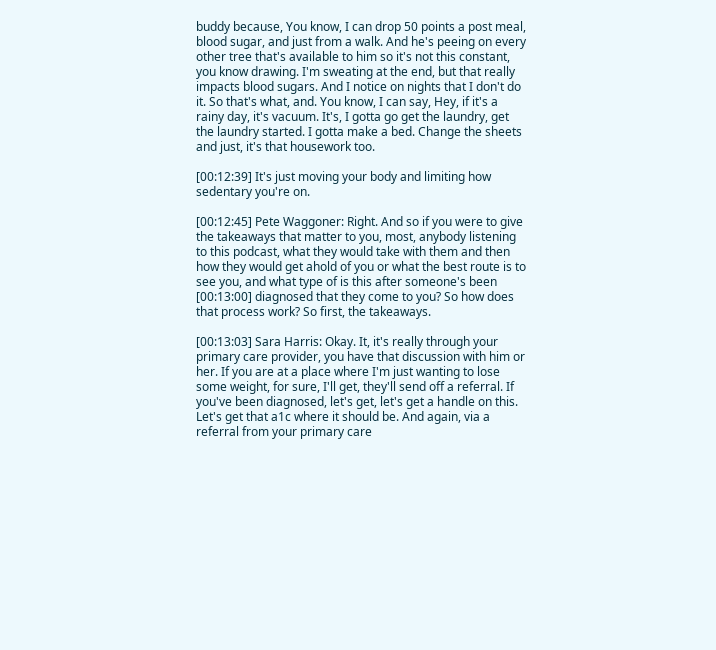buddy because, You know, I can drop 50 points a post meal, blood sugar, and just from a walk. And he's peeing on every other tree that's available to him so it's not this constant, you know drawing. I'm sweating at the end, but that really impacts blood sugars. And I notice on nights that I don't do it. So that's what, and. You know, I can say, Hey, if it's a rainy day, it's vacuum. It's, I gotta go get the laundry, get the laundry started. I gotta make a bed. Change the sheets and just, it's that housework too.

[00:12:39] It's just moving your body and limiting how sedentary you're on.

[00:12:45] Pete Waggoner: Right. And so if you were to give the takeaways that matter to you, most, anybody listening to this podcast, what they would take with them and then how they would get ahold of you or what the best route is to see you, and what type of is this after someone's been [00:13:00] diagnosed that they come to you? So how does that process work? So first, the takeaways.

[00:13:03] Sara Harris: Okay. It, it's really through your primary care provider, you have that discussion with him or her. If you are at a place where I'm just wanting to lose some weight, for sure, I'll get, they'll send off a referral. If you've been diagnosed, let's get, let's get a handle on this. Let's get that a1c where it should be. And again, via a referral from your primary care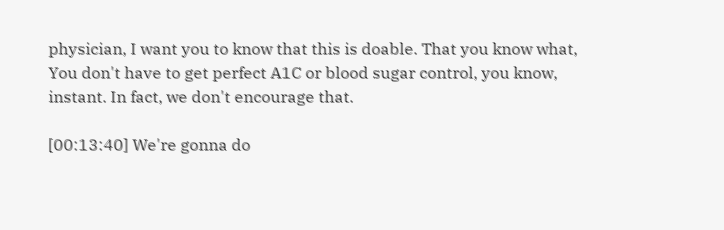physician, I want you to know that this is doable. That you know what, You don't have to get perfect A1C or blood sugar control, you know, instant. In fact, we don't encourage that.

[00:13:40] We're gonna do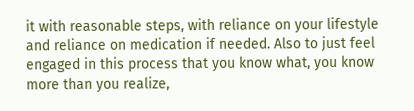it with reasonable steps, with reliance on your lifestyle and reliance on medication if needed. Also to just feel engaged in this process that you know what, you know more than you realize,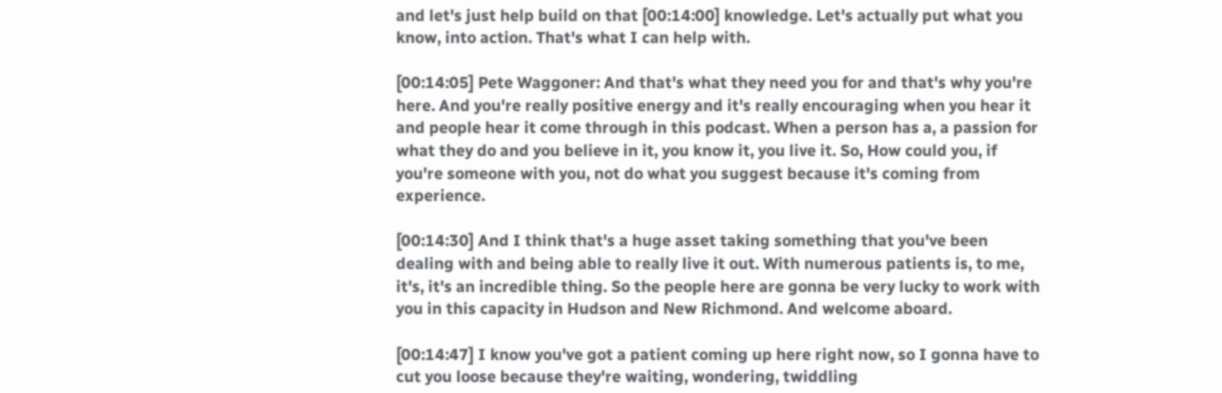and let's just help build on that [00:14:00] knowledge. Let's actually put what you know, into action. That's what I can help with.

[00:14:05] Pete Waggoner: And that's what they need you for and that's why you're here. And you're really positive energy and it's really encouraging when you hear it and people hear it come through in this podcast. When a person has a, a passion for what they do and you believe in it, you know it, you live it. So, How could you, if you're someone with you, not do what you suggest because it's coming from experience.

[00:14:30] And I think that's a huge asset taking something that you've been dealing with and being able to really live it out. With numerous patients is, to me, it's, it's an incredible thing. So the people here are gonna be very lucky to work with you in this capacity in Hudson and New Richmond. And welcome aboard.

[00:14:47] I know you've got a patient coming up here right now, so I gonna have to cut you loose because they're waiting, wondering, twiddling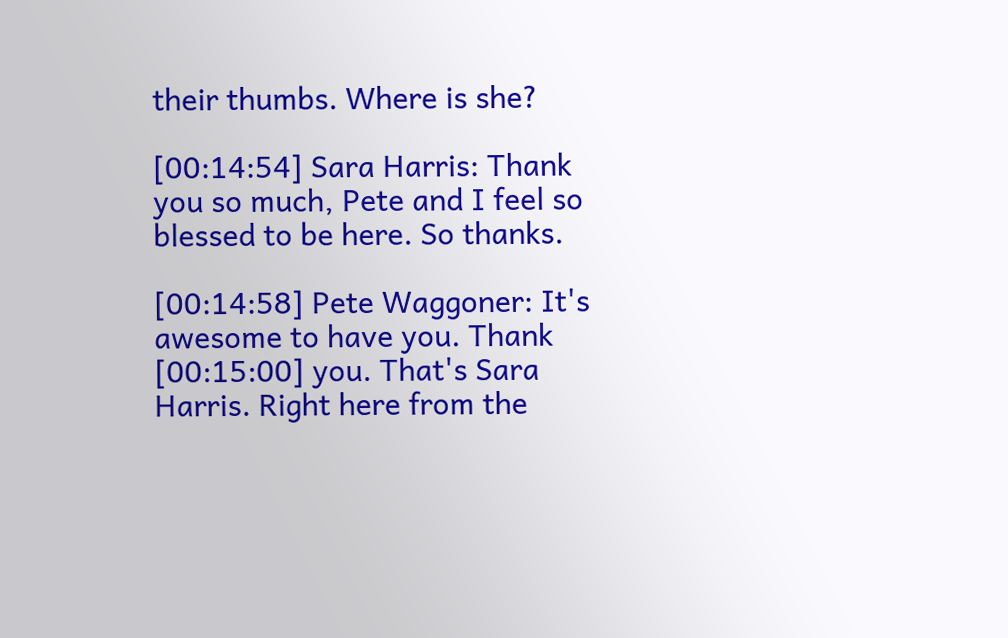their thumbs. Where is she?

[00:14:54] Sara Harris: Thank you so much, Pete and I feel so blessed to be here. So thanks.

[00:14:58] Pete Waggoner: It's awesome to have you. Thank [00:15:00] you. That's Sara Harris. Right here from the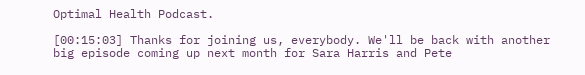Optimal Health Podcast.

[00:15:03] Thanks for joining us, everybody. We'll be back with another big episode coming up next month for Sara Harris and Pete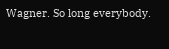Wagner. So long everybody.